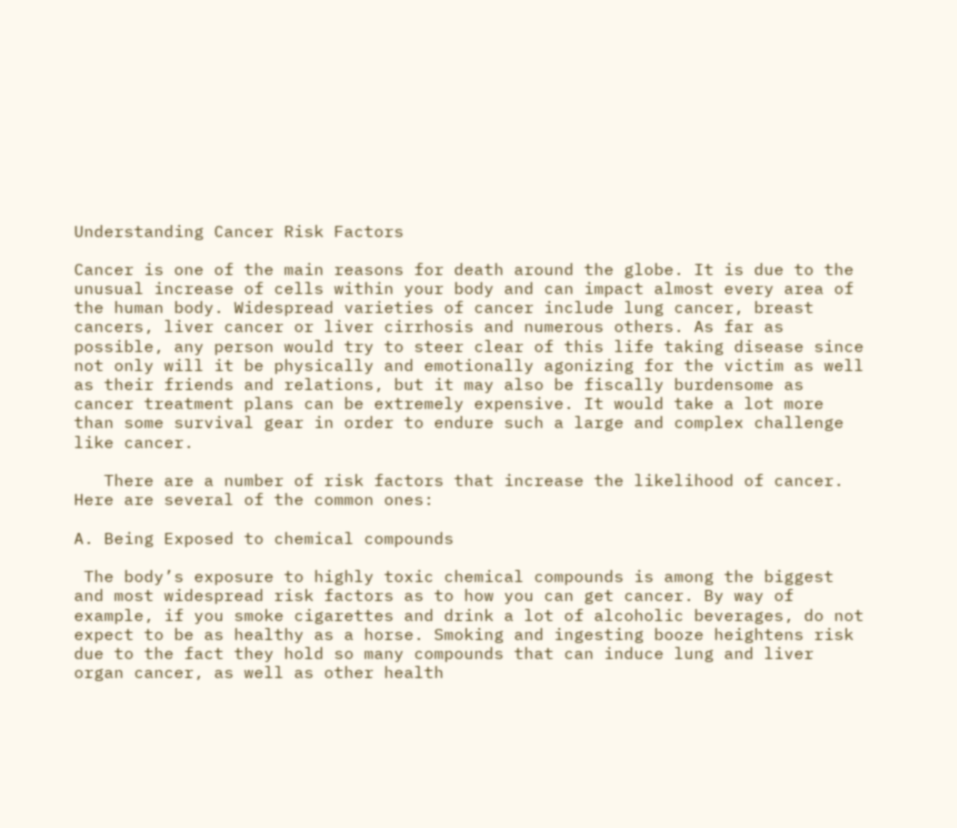Understanding Cancer Risk Factors

Cancer is one of the main reasons for death around the globe. It is due to the unusual increase of cells within your body and can impact almost every area of the human body. Widespread varieties of cancer include lung cancer, breast cancers, liver cancer or liver cirrhosis and numerous others. As far as possible, any person would try to steer clear of this life taking disease since not only will it be physically and emotionally agonizing for the victim as well as their friends and relations, but it may also be fiscally burdensome as cancer treatment plans can be extremely expensive. It would take a lot more than some survival gear in order to endure such a large and complex challenge like cancer.

   There are a number of risk factors that increase the likelihood of cancer. Here are several of the common ones:

A. Being Exposed to chemical compounds

 The body’s exposure to highly toxic chemical compounds is among the biggest and most widespread risk factors as to how you can get cancer. By way of example, if you smoke cigarettes and drink a lot of alcoholic beverages, do not expect to be as healthy as a horse. Smoking and ingesting booze heightens risk due to the fact they hold so many compounds that can induce lung and liver organ cancer, as well as other health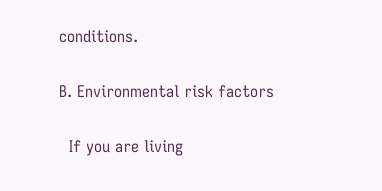conditions.

B. Environmental risk factors

  If you are living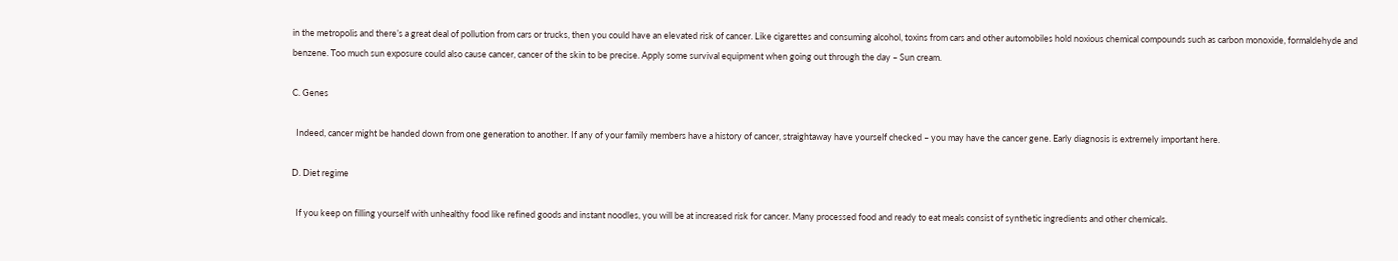in the metropolis and there’s a great deal of pollution from cars or trucks, then you could have an elevated risk of cancer. Like cigarettes and consuming alcohol, toxins from cars and other automobiles hold noxious chemical compounds such as carbon monoxide, formaldehyde and benzene. Too much sun exposure could also cause cancer, cancer of the skin to be precise. Apply some survival equipment when going out through the day – Sun cream.

C. Genes

  Indeed, cancer might be handed down from one generation to another. If any of your family members have a history of cancer, straightaway have yourself checked – you may have the cancer gene. Early diagnosis is extremely important here.

D. Diet regime

  If you keep on filling yourself with unhealthy food like refined goods and instant noodles, you will be at increased risk for cancer. Many processed food and ready to eat meals consist of synthetic ingredients and other chemicals.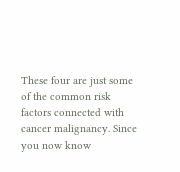These four are just some of the common risk factors connected with cancer malignancy. Since you now know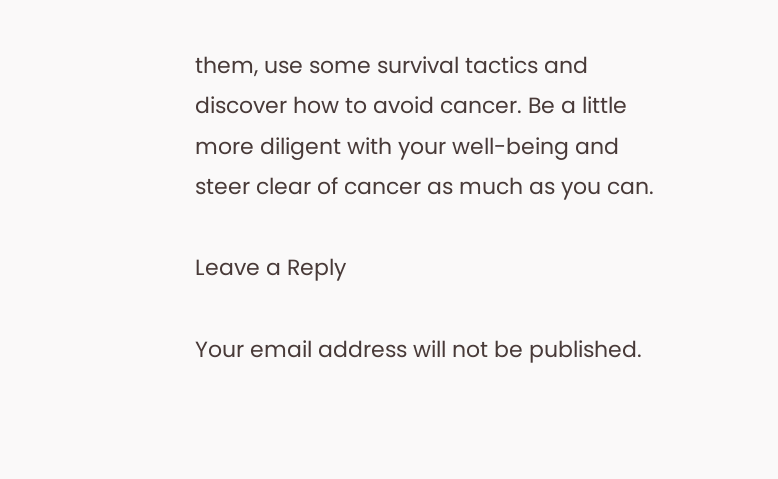them, use some survival tactics and discover how to avoid cancer. Be a little more diligent with your well-being and steer clear of cancer as much as you can.

Leave a Reply

Your email address will not be published.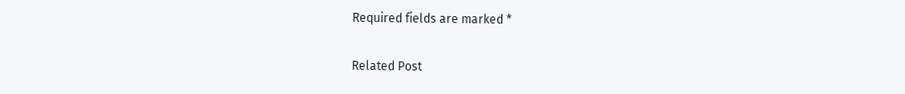Required fields are marked *

Related Post